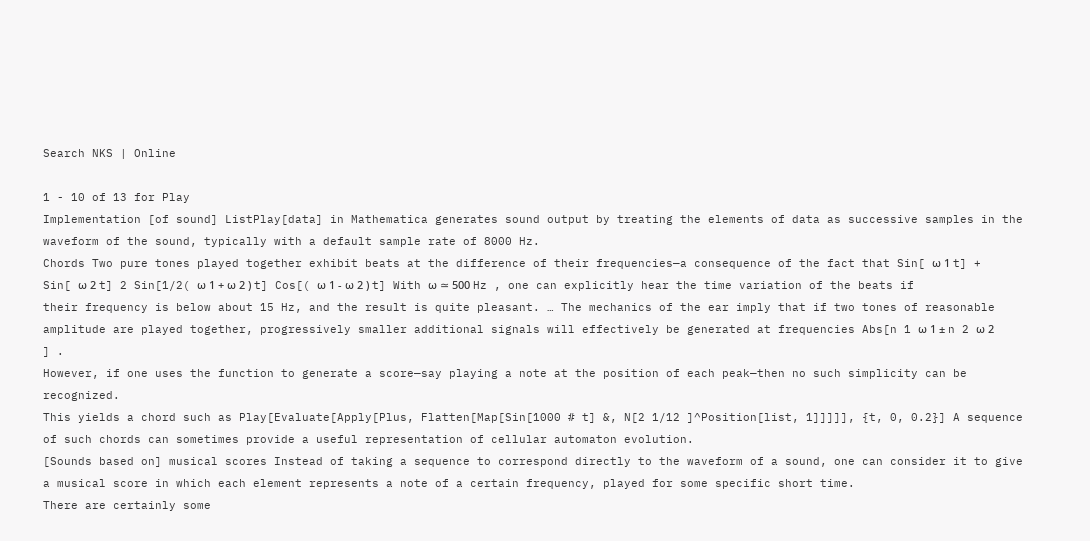Search NKS | Online

1 - 10 of 13 for Play
Implementation [of sound] ListPlay[data] in Mathematica generates sound output by treating the elements of data as successive samples in the waveform of the sound, typically with a default sample rate of 8000 Hz.
Chords Two pure tones played together exhibit beats at the difference of their frequencies—a consequence of the fact that Sin[ ω 1 t] + Sin[ ω 2 t] 2 Sin[1/2( ω 1 + ω 2 ) t] Cos[( ω 1 - ω 2 ) t] With ω ≃ 500 Hz , one can explicitly hear the time variation of the beats if their frequency is below about 15 Hz, and the result is quite pleasant. … The mechanics of the ear imply that if two tones of reasonable amplitude are played together, progressively smaller additional signals will effectively be generated at frequencies Abs[n 1 ω 1 ± n 2 ω 2 ] .
However, if one uses the function to generate a score—say playing a note at the position of each peak—then no such simplicity can be recognized.
This yields a chord such as Play[Evaluate[Apply[Plus, Flatten[Map[Sin[1000 # t] &, N[2 1/12 ]^Position[list, 1]]]]], {t, 0, 0.2}] A sequence of such chords can sometimes provide a useful representation of cellular automaton evolution.
[Sounds based on] musical scores Instead of taking a sequence to correspond directly to the waveform of a sound, one can consider it to give a musical score in which each element represents a note of a certain frequency, played for some specific short time.
There are certainly some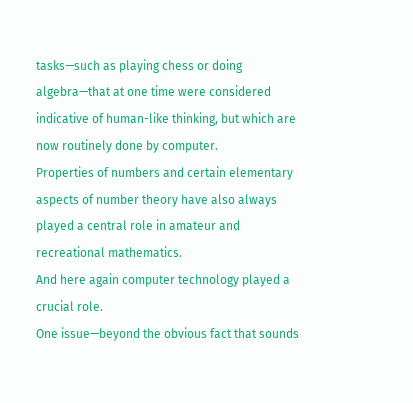tasks—such as playing chess or doing algebra—that at one time were considered indicative of human-like thinking, but which are now routinely done by computer.
Properties of numbers and certain elementary aspects of number theory have also always played a central role in amateur and recreational mathematics.
And here again computer technology played a crucial role.
One issue—beyond the obvious fact that sounds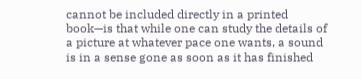cannot be included directly in a printed book—is that while one can study the details of a picture at whatever pace one wants, a sound is in a sense gone as soon as it has finished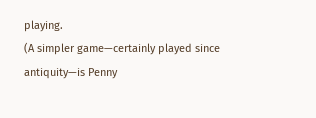playing.
(A simpler game—certainly played since antiquity—is Penny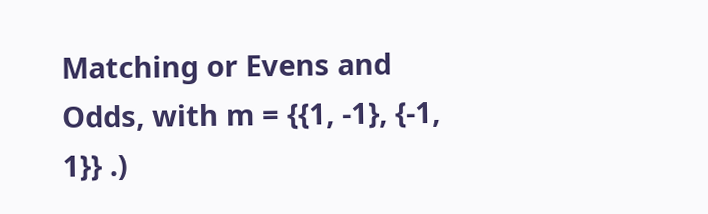Matching or Evens and Odds, with m = {{1, -1}, {-1, 1}} .)